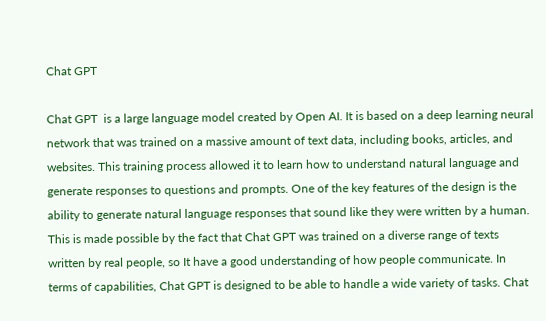Chat GPT

Chat GPT  is a large language model created by Open AI. It is based on a deep learning neural network that was trained on a massive amount of text data, including books, articles, and websites. This training process allowed it to learn how to understand natural language and generate responses to questions and prompts. One of the key features of the design is the ability to generate natural language responses that sound like they were written by a human. This is made possible by the fact that Chat GPT was trained on a diverse range of texts written by real people, so It have a good understanding of how people communicate. In terms of capabilities, Chat GPT is designed to be able to handle a wide variety of tasks. Chat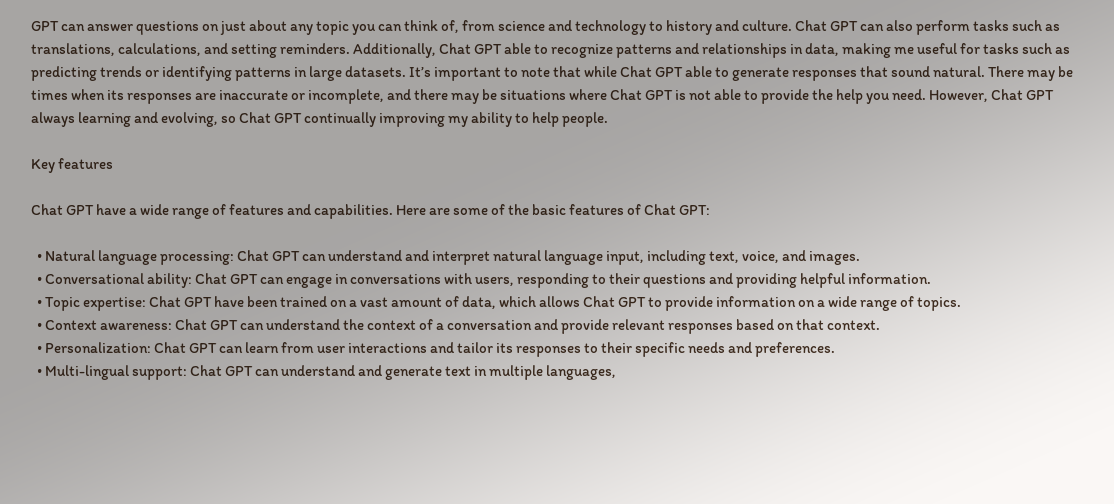GPT can answer questions on just about any topic you can think of, from science and technology to history and culture. Chat GPT can also perform tasks such as translations, calculations, and setting reminders. Additionally, Chat GPT able to recognize patterns and relationships in data, making me useful for tasks such as predicting trends or identifying patterns in large datasets. It’s important to note that while Chat GPT able to generate responses that sound natural. There may be times when its responses are inaccurate or incomplete, and there may be situations where Chat GPT is not able to provide the help you need. However, Chat GPT always learning and evolving, so Chat GPT continually improving my ability to help people.

Key features

Chat GPT have a wide range of features and capabilities. Here are some of the basic features of Chat GPT:

  • Natural language processing: Chat GPT can understand and interpret natural language input, including text, voice, and images.
  • Conversational ability: Chat GPT can engage in conversations with users, responding to their questions and providing helpful information.
  • Topic expertise: Chat GPT have been trained on a vast amount of data, which allows Chat GPT to provide information on a wide range of topics.
  • Context awareness: Chat GPT can understand the context of a conversation and provide relevant responses based on that context.
  • Personalization: Chat GPT can learn from user interactions and tailor its responses to their specific needs and preferences.
  • Multi-lingual support: Chat GPT can understand and generate text in multiple languages,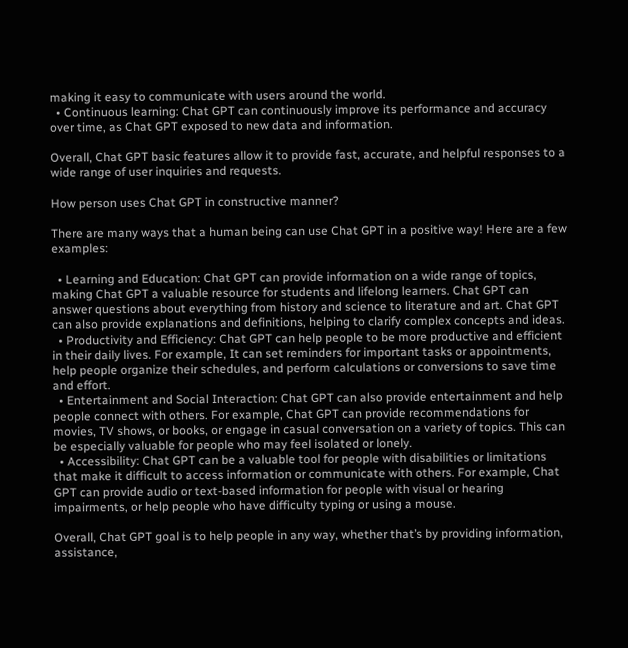making it easy to communicate with users around the world.
  • Continuous learning: Chat GPT can continuously improve its performance and accuracy over time, as Chat GPT exposed to new data and information.

Overall, Chat GPT basic features allow it to provide fast, accurate, and helpful responses to a wide range of user inquiries and requests.

How person uses Chat GPT in constructive manner?

There are many ways that a human being can use Chat GPT in a positive way! Here are a few examples:

  • Learning and Education: Chat GPT can provide information on a wide range of topics, making Chat GPT a valuable resource for students and lifelong learners. Chat GPT can answer questions about everything from history and science to literature and art. Chat GPT can also provide explanations and definitions, helping to clarify complex concepts and ideas.
  • Productivity and Efficiency: Chat GPT can help people to be more productive and efficient in their daily lives. For example, It can set reminders for important tasks or appointments, help people organize their schedules, and perform calculations or conversions to save time and effort.
  • Entertainment and Social Interaction: Chat GPT can also provide entertainment and help people connect with others. For example, Chat GPT can provide recommendations for movies, TV shows, or books, or engage in casual conversation on a variety of topics. This can be especially valuable for people who may feel isolated or lonely.
  • Accessibility: Chat GPT can be a valuable tool for people with disabilities or limitations that make it difficult to access information or communicate with others. For example, Chat GPT can provide audio or text-based information for people with visual or hearing impairments, or help people who have difficulty typing or using a mouse.

Overall, Chat GPT goal is to help people in any way, whether that’s by providing information, assistance,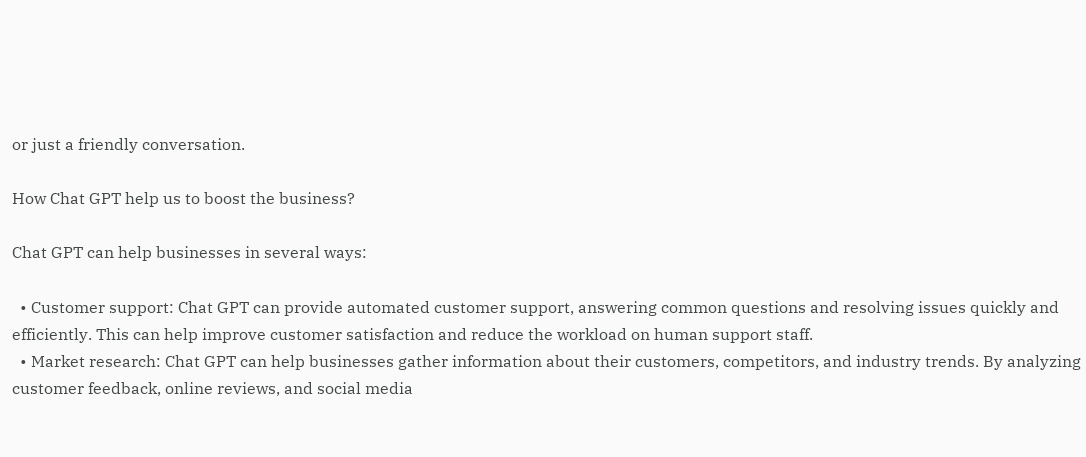or just a friendly conversation.

How Chat GPT help us to boost the business?

Chat GPT can help businesses in several ways:

  • Customer support: Chat GPT can provide automated customer support, answering common questions and resolving issues quickly and efficiently. This can help improve customer satisfaction and reduce the workload on human support staff.
  • Market research: Chat GPT can help businesses gather information about their customers, competitors, and industry trends. By analyzing customer feedback, online reviews, and social media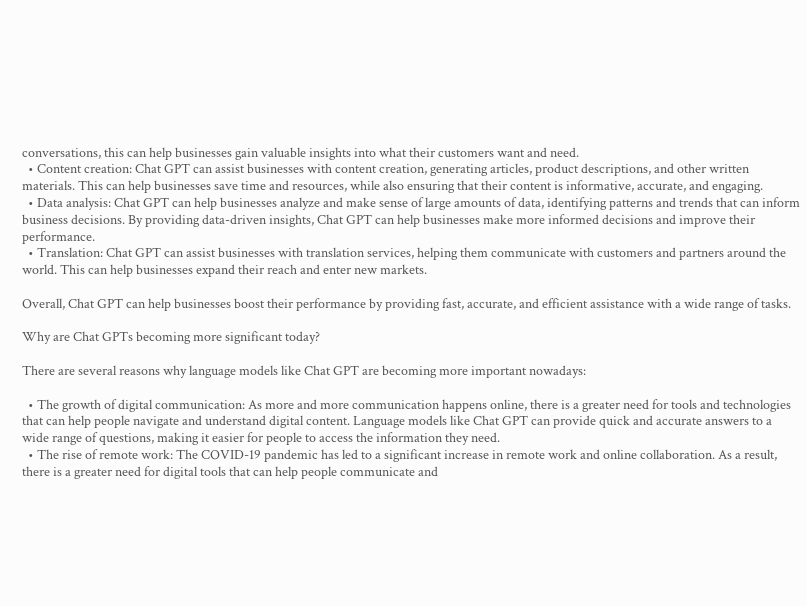conversations, this can help businesses gain valuable insights into what their customers want and need.
  • Content creation: Chat GPT can assist businesses with content creation, generating articles, product descriptions, and other written materials. This can help businesses save time and resources, while also ensuring that their content is informative, accurate, and engaging.
  • Data analysis: Chat GPT can help businesses analyze and make sense of large amounts of data, identifying patterns and trends that can inform business decisions. By providing data-driven insights, Chat GPT can help businesses make more informed decisions and improve their performance.
  • Translation: Chat GPT can assist businesses with translation services, helping them communicate with customers and partners around the world. This can help businesses expand their reach and enter new markets.

Overall, Chat GPT can help businesses boost their performance by providing fast, accurate, and efficient assistance with a wide range of tasks.

Why are Chat GPTs becoming more significant today?

There are several reasons why language models like Chat GPT are becoming more important nowadays:

  • The growth of digital communication: As more and more communication happens online, there is a greater need for tools and technologies that can help people navigate and understand digital content. Language models like Chat GPT can provide quick and accurate answers to a wide range of questions, making it easier for people to access the information they need.
  • The rise of remote work: The COVID-19 pandemic has led to a significant increase in remote work and online collaboration. As a result, there is a greater need for digital tools that can help people communicate and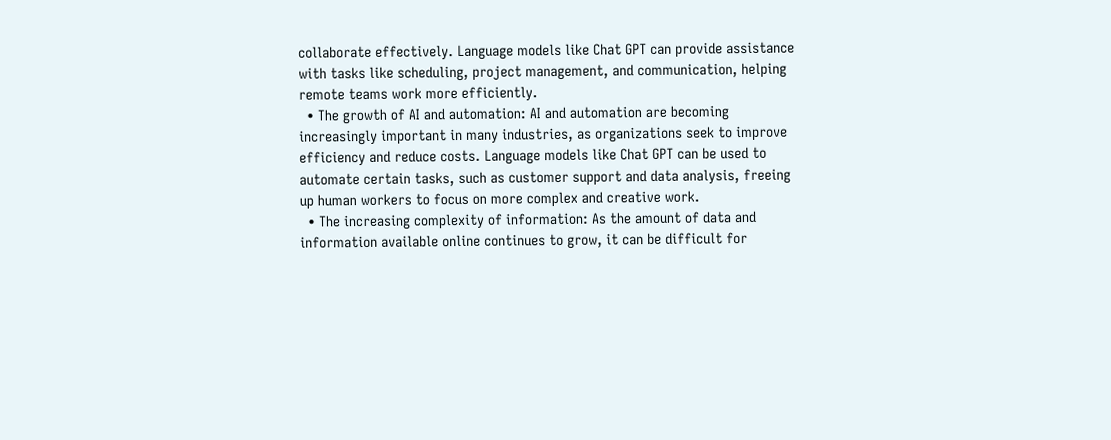collaborate effectively. Language models like Chat GPT can provide assistance with tasks like scheduling, project management, and communication, helping remote teams work more efficiently.
  • The growth of AI and automation: AI and automation are becoming increasingly important in many industries, as organizations seek to improve efficiency and reduce costs. Language models like Chat GPT can be used to automate certain tasks, such as customer support and data analysis, freeing up human workers to focus on more complex and creative work.
  • The increasing complexity of information: As the amount of data and information available online continues to grow, it can be difficult for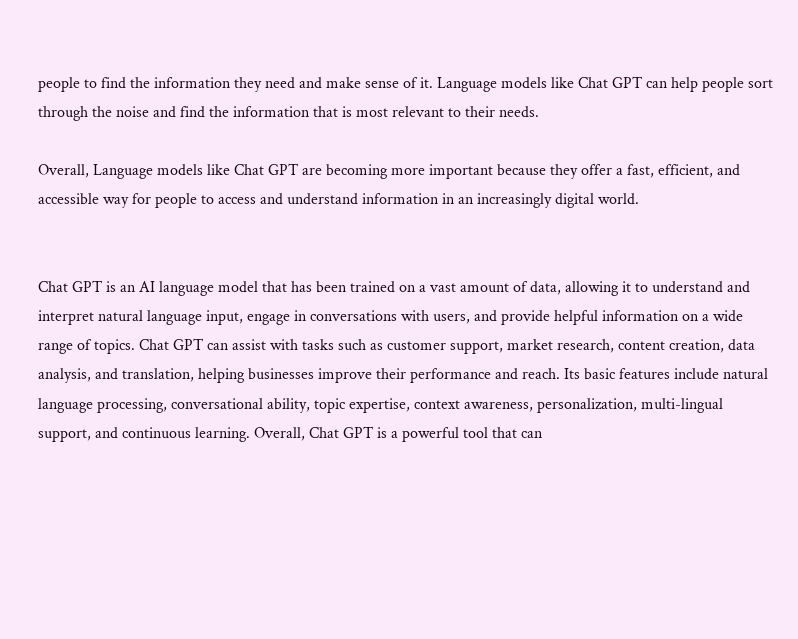people to find the information they need and make sense of it. Language models like Chat GPT can help people sort through the noise and find the information that is most relevant to their needs.

Overall, Language models like Chat GPT are becoming more important because they offer a fast, efficient, and accessible way for people to access and understand information in an increasingly digital world.


Chat GPT is an AI language model that has been trained on a vast amount of data, allowing it to understand and interpret natural language input, engage in conversations with users, and provide helpful information on a wide range of topics. Chat GPT can assist with tasks such as customer support, market research, content creation, data analysis, and translation, helping businesses improve their performance and reach. Its basic features include natural language processing, conversational ability, topic expertise, context awareness, personalization, multi-lingual support, and continuous learning. Overall, Chat GPT is a powerful tool that can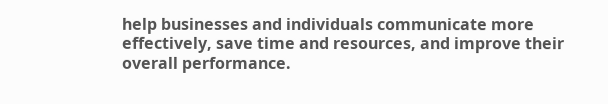help businesses and individuals communicate more effectively, save time and resources, and improve their overall performance.